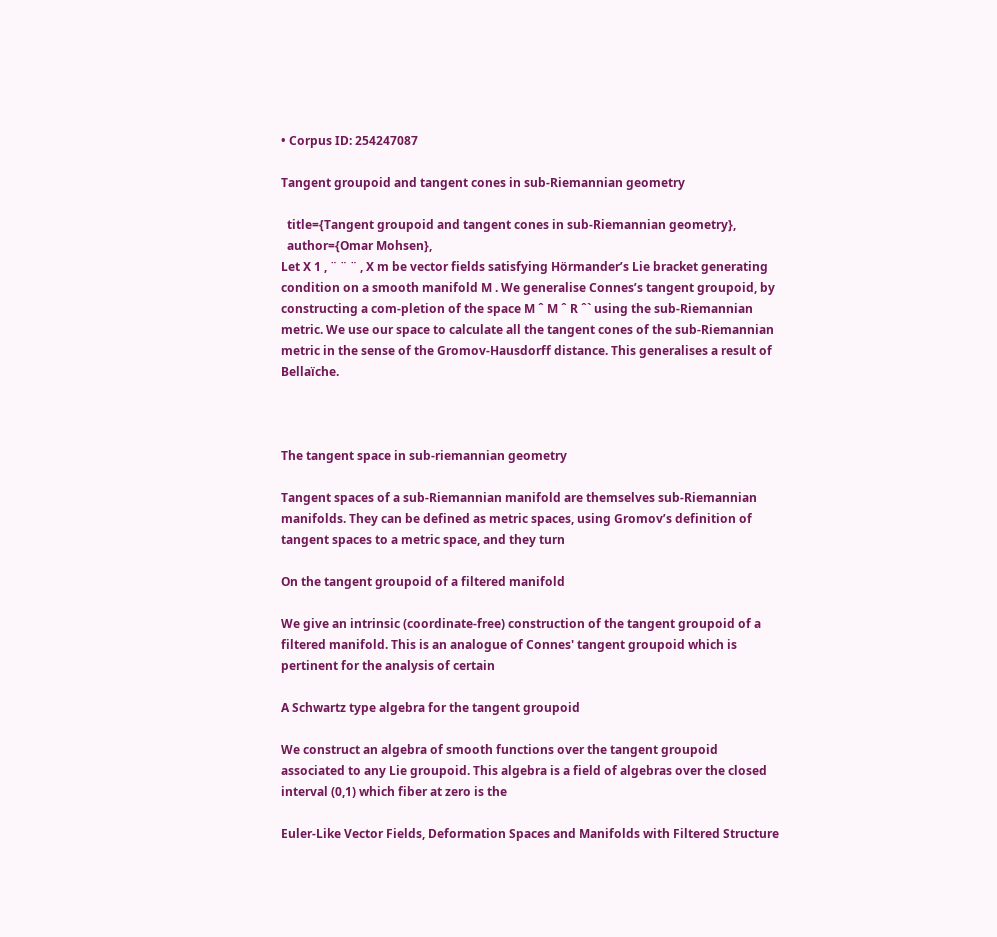• Corpus ID: 254247087

Tangent groupoid and tangent cones in sub-Riemannian geometry

  title={Tangent groupoid and tangent cones in sub-Riemannian geometry},
  author={Omar Mohsen},
Let X 1 , ¨ ¨ ¨ , X m be vector fields satisfying Hörmander’s Lie bracket generating condition on a smooth manifold M . We generalise Connes’s tangent groupoid, by constructing a com-pletion of the space M ˆ M ˆ R ˆ` using the sub-Riemannian metric. We use our space to calculate all the tangent cones of the sub-Riemannian metric in the sense of the Gromov-Hausdorff distance. This generalises a result of Bellaïche.



The tangent space in sub-riemannian geometry

Tangent spaces of a sub-Riemannian manifold are themselves sub-Riemannian manifolds. They can be defined as metric spaces, using Gromov’s definition of tangent spaces to a metric space, and they turn

On the tangent groupoid of a filtered manifold

We give an intrinsic (coordinate‐free) construction of the tangent groupoid of a filtered manifold. This is an analogue of Connes' tangent groupoid which is pertinent for the analysis of certain

A Schwartz type algebra for the tangent groupoid

We construct an algebra of smooth functions over the tangent groupoid associated to any Lie groupoid. This algebra is a field of algebras over the closed interval (0,1) which fiber at zero is the

Euler-Like Vector Fields, Deformation Spaces and Manifolds with Filtered Structure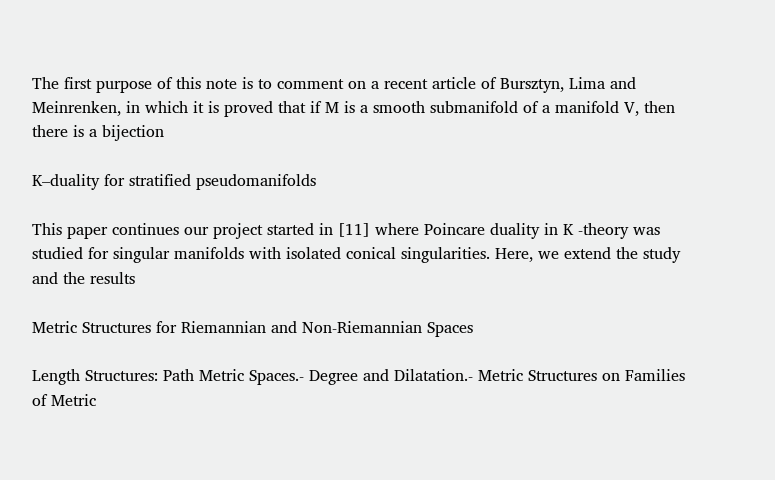The first purpose of this note is to comment on a recent article of Bursztyn, Lima and Meinrenken, in which it is proved that if M is a smooth submanifold of a manifold V, then there is a bijection

K–duality for stratified pseudomanifolds

This paper continues our project started in [11] where Poincare duality in K ‐theory was studied for singular manifolds with isolated conical singularities. Here, we extend the study and the results

Metric Structures for Riemannian and Non-Riemannian Spaces

Length Structures: Path Metric Spaces.- Degree and Dilatation.- Metric Structures on Families of Metric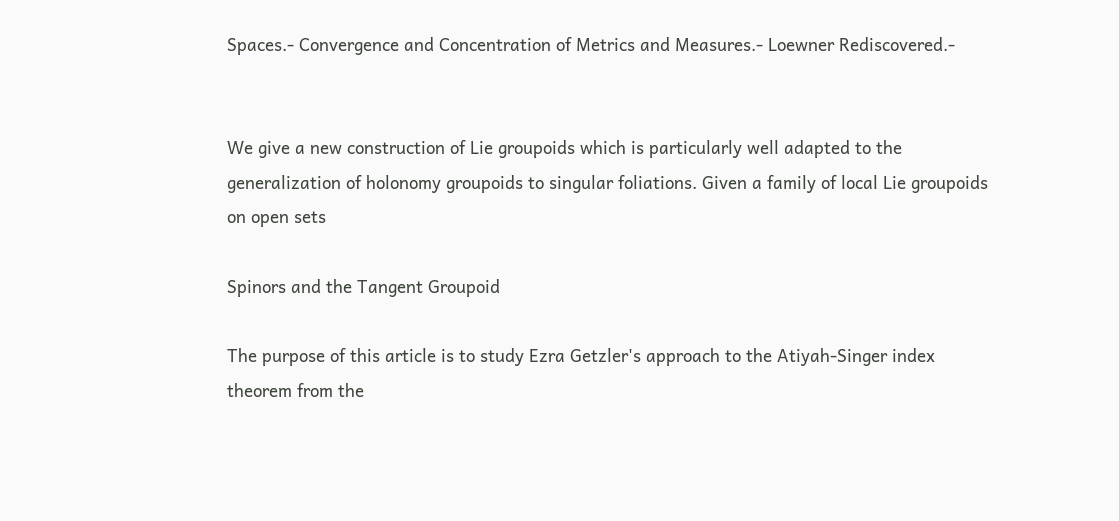Spaces.- Convergence and Concentration of Metrics and Measures.- Loewner Rediscovered.-


We give a new construction of Lie groupoids which is particularly well adapted to the generalization of holonomy groupoids to singular foliations. Given a family of local Lie groupoids on open sets

Spinors and the Tangent Groupoid

The purpose of this article is to study Ezra Getzler's approach to the Atiyah-Singer index theorem from the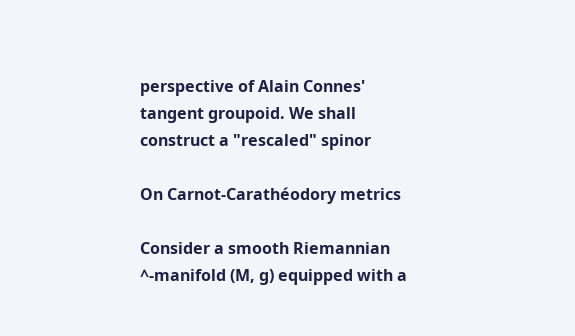perspective of Alain Connes' tangent groupoid. We shall construct a "rescaled" spinor

On Carnot-Carathéodory metrics

Consider a smooth Riemannian ^-manifold (M, g) equipped with a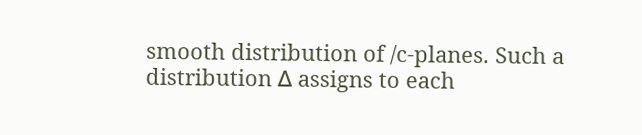smooth distribution of /c-planes. Such a distribution Δ assigns to each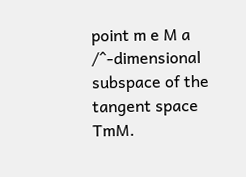point m e M a /^-dimensional subspace of the tangent space TmM.